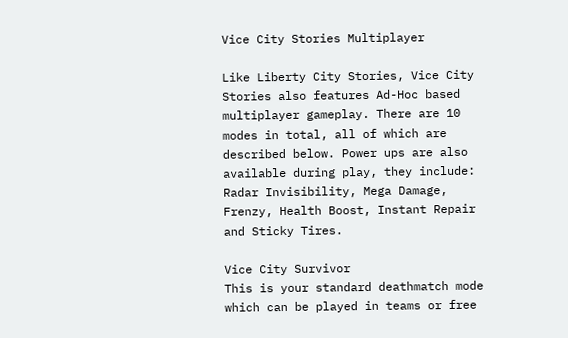Vice City Stories Multiplayer

Like Liberty City Stories, Vice City Stories also features Ad-Hoc based multiplayer gameplay. There are 10 modes in total, all of which are described below. Power ups are also available during play, they include: Radar Invisibility, Mega Damage, Frenzy, Health Boost, Instant Repair and Sticky Tires.

Vice City Survivor
This is your standard deathmatch mode which can be played in teams or free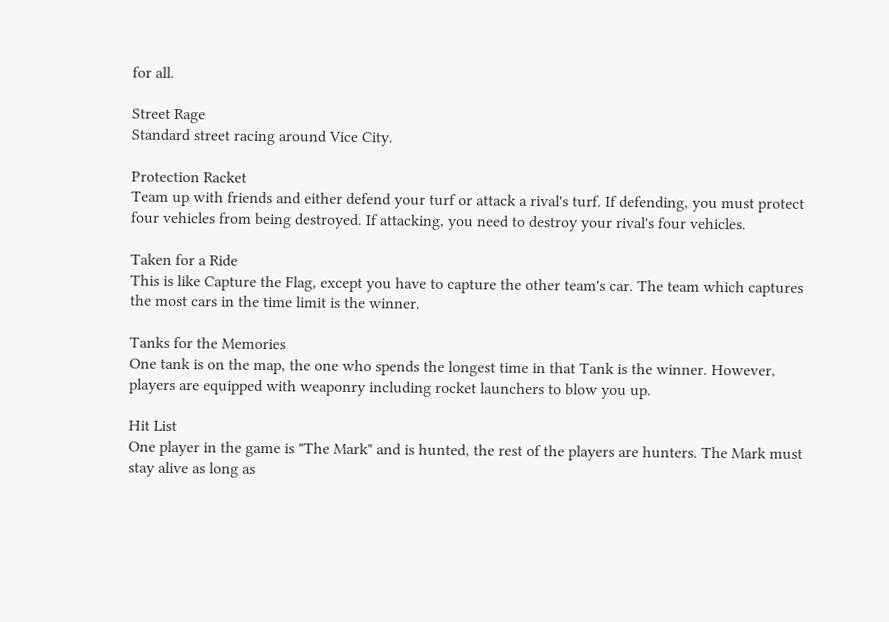for all.

Street Rage
Standard street racing around Vice City.

Protection Racket
Team up with friends and either defend your turf or attack a rival's turf. If defending, you must protect four vehicles from being destroyed. If attacking, you need to destroy your rival's four vehicles.

Taken for a Ride
This is like Capture the Flag, except you have to capture the other team's car. The team which captures the most cars in the time limit is the winner.

Tanks for the Memories
One tank is on the map, the one who spends the longest time in that Tank is the winner. However, players are equipped with weaponry including rocket launchers to blow you up.

Hit List
One player in the game is "The Mark" and is hunted, the rest of the players are hunters. The Mark must stay alive as long as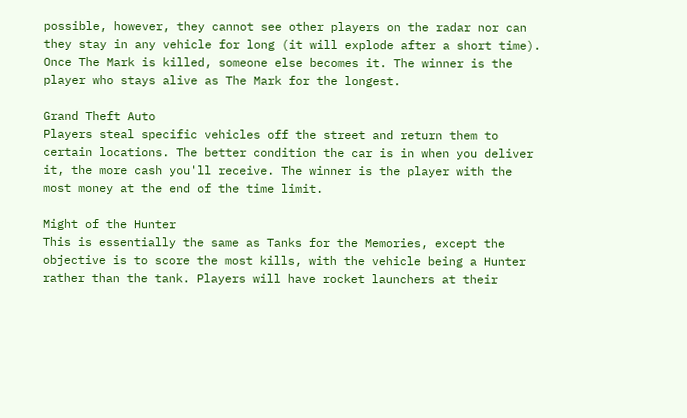possible, however, they cannot see other players on the radar nor can they stay in any vehicle for long (it will explode after a short time). Once The Mark is killed, someone else becomes it. The winner is the player who stays alive as The Mark for the longest.

Grand Theft Auto
Players steal specific vehicles off the street and return them to certain locations. The better condition the car is in when you deliver it, the more cash you'll receive. The winner is the player with the most money at the end of the time limit.

Might of the Hunter
This is essentially the same as Tanks for the Memories, except the objective is to score the most kills, with the vehicle being a Hunter rather than the tank. Players will have rocket launchers at their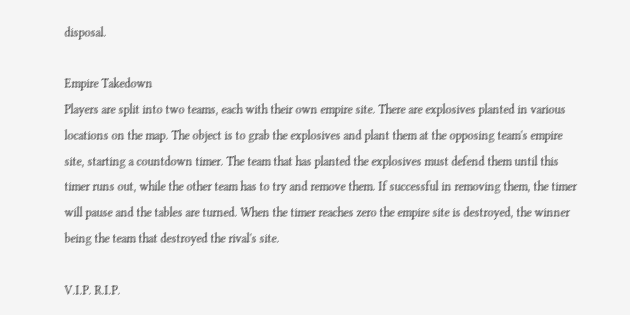disposal.

Empire Takedown
Players are split into two teams, each with their own empire site. There are explosives planted in various locations on the map. The object is to grab the explosives and plant them at the opposing team's empire site, starting a countdown timer. The team that has planted the explosives must defend them until this timer runs out, while the other team has to try and remove them. If successful in removing them, the timer will pause and the tables are turned. When the timer reaches zero the empire site is destroyed, the winner being the team that destroyed the rival's site.

V.I.P. R.I.P.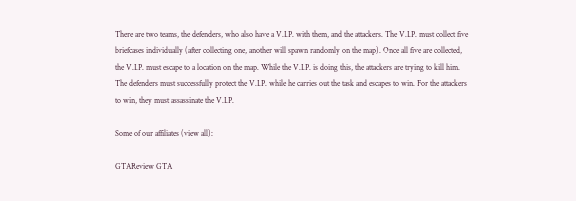There are two teams, the defenders, who also have a V.I.P. with them, and the attackers. The V.I.P. must collect five briefcases individually (after collecting one, another will spawn randomly on the map). Once all five are collected, the V.I.P. must escape to a location on the map. While the V.I.P. is doing this, the attackers are trying to kill him. The defenders must successfully protect the V.I.P. while he carries out the task and escapes to win. For the attackers to win, they must assassinate the V.I.P.

Some of our affiliates (view all):

GTAReview GTA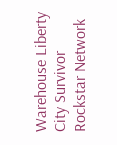Warehouse Liberty City Survivor Rockstar Network